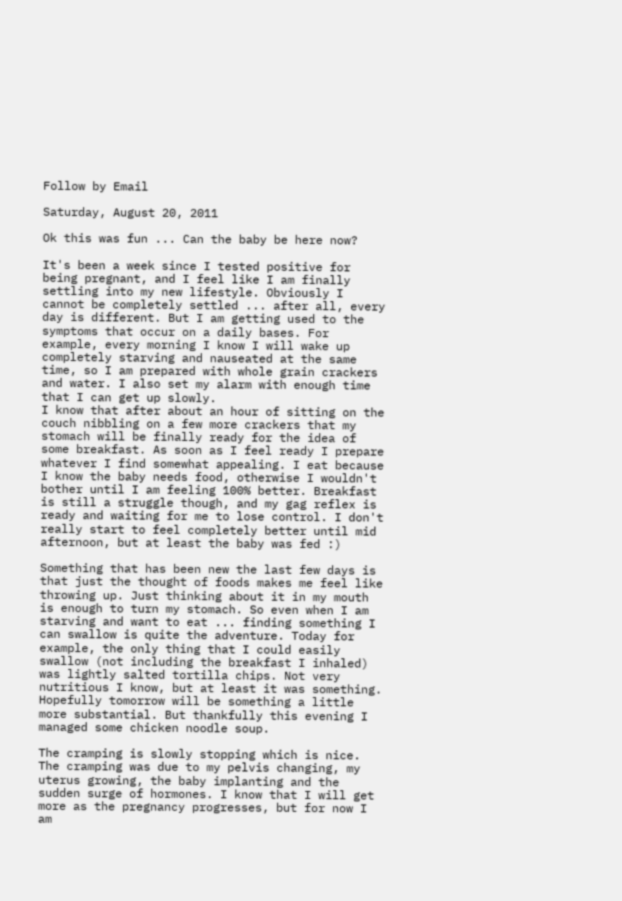Follow by Email

Saturday, August 20, 2011

Ok this was fun ... Can the baby be here now?

It's been a week since I tested positive for being pregnant, and I feel like I am finally settling into my new lifestyle. Obviously I cannot be completely settled ... after all, every day is different. But I am getting used to the symptoms that occur on a daily bases. For example, every morning I know I will wake up completely starving and nauseated at the same time, so I am prepared with whole grain crackers and water. I also set my alarm with enough time that I can get up slowly.
I know that after about an hour of sitting on the couch nibbling on a few more crackers that my stomach will be finally ready for the idea of some breakfast. As soon as I feel ready I prepare whatever I find somewhat appealing. I eat because I know the baby needs food, otherwise I wouldn't bother until I am feeling 100% better. Breakfast is still a struggle though, and my gag reflex is ready and waiting for me to lose control. I don't really start to feel completely better until mid afternoon, but at least the baby was fed :)

Something that has been new the last few days is that just the thought of foods makes me feel like throwing up. Just thinking about it in my mouth is enough to turn my stomach. So even when I am starving and want to eat ... finding something I can swallow is quite the adventure. Today for example, the only thing that I could easily swallow (not including the breakfast I inhaled) was lightly salted tortilla chips. Not very nutritious I know, but at least it was something. Hopefully tomorrow will be something a little more substantial. But thankfully this evening I managed some chicken noodle soup.

The cramping is slowly stopping which is nice. The cramping was due to my pelvis changing, my uterus growing, the baby implanting and the sudden surge of hormones. I know that I will get more as the pregnancy progresses, but for now I am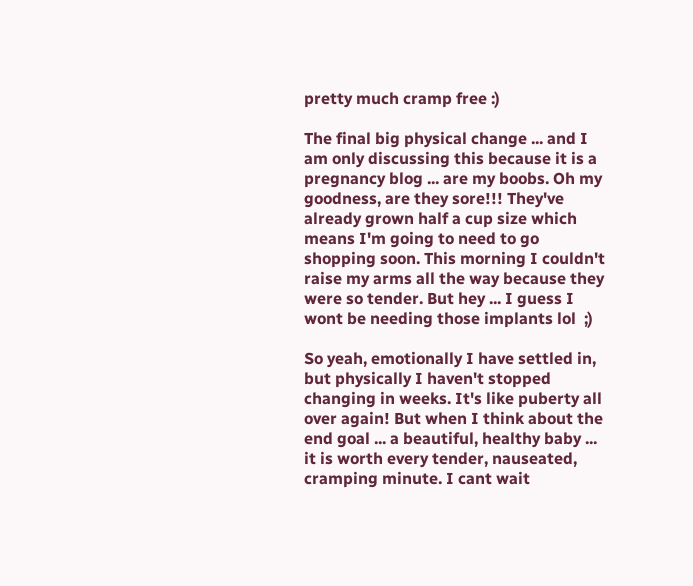pretty much cramp free :)

The final big physical change ... and I am only discussing this because it is a pregnancy blog ... are my boobs. Oh my goodness, are they sore!!! They've already grown half a cup size which means I'm going to need to go shopping soon. This morning I couldn't raise my arms all the way because they were so tender. But hey ... I guess I wont be needing those implants lol  ;)

So yeah, emotionally I have settled in, but physically I haven't stopped changing in weeks. It's like puberty all over again! But when I think about the end goal ... a beautiful, healthy baby ... it is worth every tender, nauseated, cramping minute. I cant wait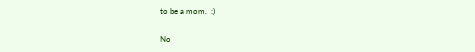to be a mom.  :)

No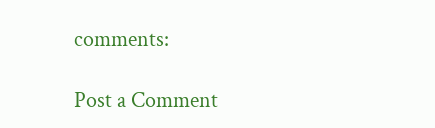comments:

Post a Comment